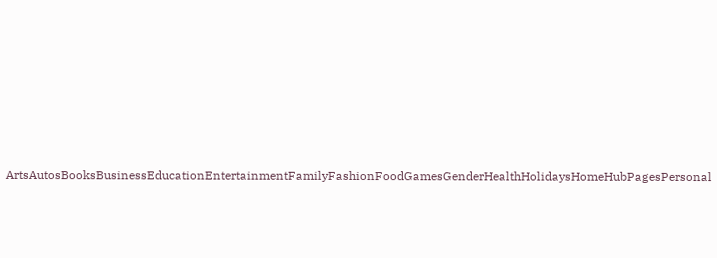ArtsAutosBooksBusinessEducationEntertainmentFamilyFashionFoodGamesGenderHealthHolidaysHomeHubPagesPersonal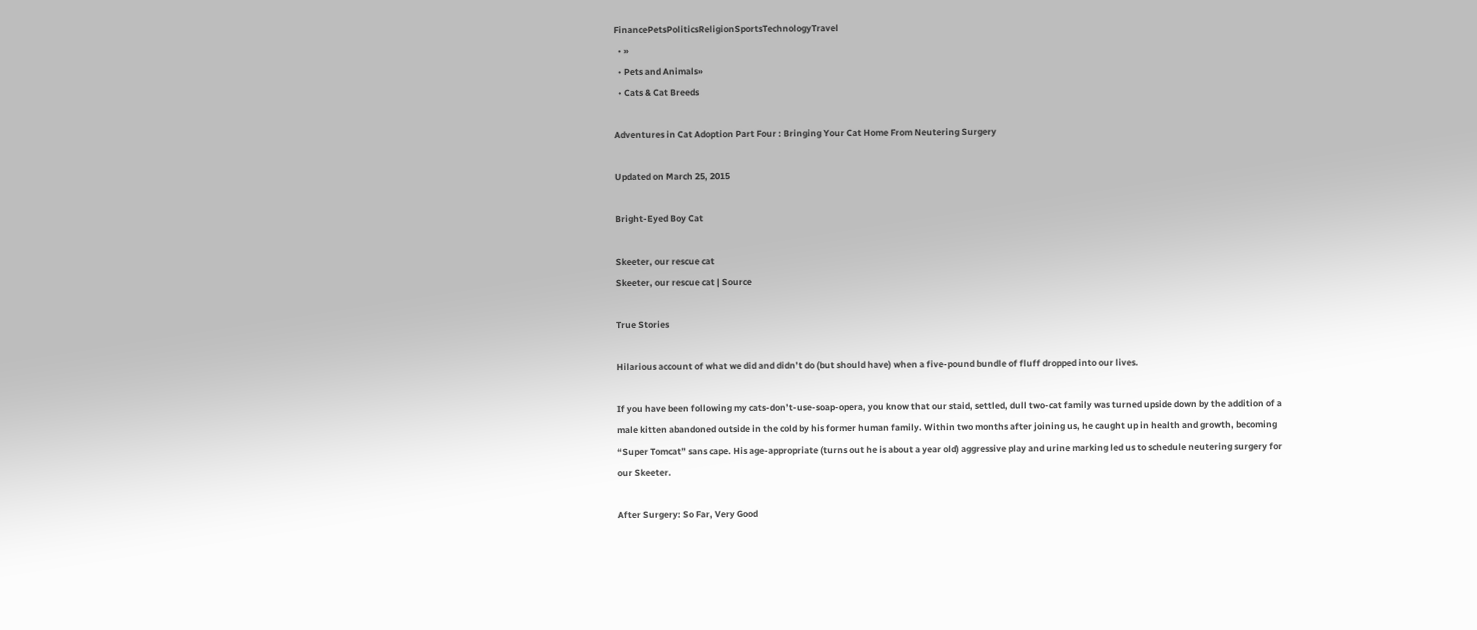FinancePetsPoliticsReligionSportsTechnologyTravel
  • »
  • Pets and Animals»
  • Cats & Cat Breeds

Adventures in Cat Adoption Part Four : Bringing Your Cat Home From Neutering Surgery

Updated on March 25, 2015

Bright-Eyed Boy Cat

Skeeter, our rescue cat
Skeeter, our rescue cat | Source

True Stories

Hilarious account of what we did and didn’t do (but should have) when a five-pound bundle of fluff dropped into our lives.

If you have been following my cats-don’t-use-soap-opera, you know that our staid, settled, dull two-cat family was turned upside down by the addition of a male kitten abandoned outside in the cold by his former human family. Within two months after joining us, he caught up in health and growth, becoming “Super Tomcat” sans cape. His age-appropriate (turns out he is about a year old) aggressive play and urine marking led us to schedule neutering surgery for our Skeeter.

After Surgery: So Far, Very Good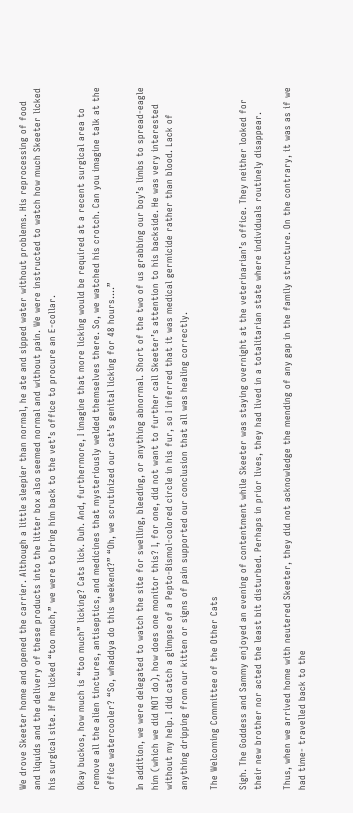We drove Skeeter home and opened the carrier. Although a little sleepier than normal, he ate and sipped water without problems. His reprocessing of food and liquids and the delivery of these products into the litter box also seemed normal and without pain. We were instructed to watch how much Skeeter licked his surgical site. If he licked “too much,” we were to bring him back to the vet’s office to procure an E-collar.

Okay buckos, how much is “too much” licking? Cats lick. Duh. And, furthermore, I imagine that more licking would be required at a recent surgical area to remove all the alien tinctures, antiseptics, and medicines that mysteriously welded themselves there. So, we watched his crotch. Can you imagine talk at the office watercooler? “So, whaddya do this weekend?” “Oh, we scrutinized our cat’s genital licking for 48 hours….”

In addition, we were delegated to watch the site for swelling, bleeding, or anything abnormal. Short of the two of us grabbing our boy’s limbs to spread-eagle him (which we did NOT do), how does one monitor this? I, for one, did not want to further call Skeeter’s attention to his backside. He was very interested without my help. I did catch a glimpse of a Pepto-Bismol-colored circle in his fur, so I inferred that it was medical germicide rather than blood. Lack of anything dripping from our kitten or signs of pain supported our conclusion that all was healing correctly.

The Welcoming Committee of the Other Cats

Sigh. The Goddess and Sammy enjoyed an evening of contentment while Skeeter was staying overnight at the veterinarian’s office. They neither looked for their new brother nor acted the least bit disturbed. Perhaps in prior lives, they had lived in a totalitarian state where individuals routinely disappear.

Thus, when we arrived home with neutered Skeeter, they did not acknowledge the mending of any gap in the family structure. On the contrary, it was as if we had time- travelled back to the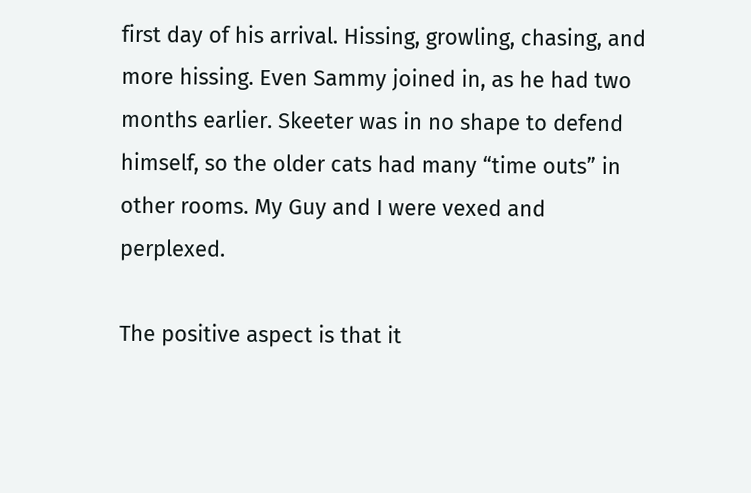first day of his arrival. Hissing, growling, chasing, and more hissing. Even Sammy joined in, as he had two months earlier. Skeeter was in no shape to defend himself, so the older cats had many “time outs” in other rooms. My Guy and I were vexed and perplexed.

The positive aspect is that it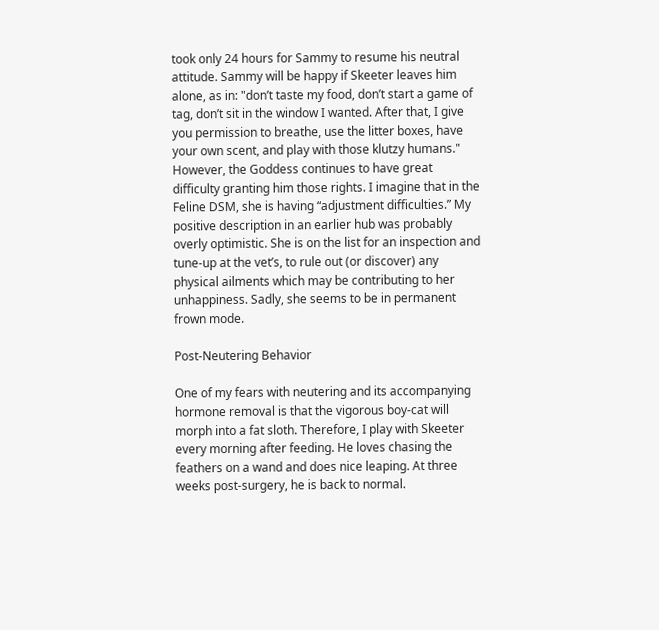took only 24 hours for Sammy to resume his neutral attitude. Sammy will be happy if Skeeter leaves him alone, as in: "don’t taste my food, don’t start a game of tag, don’t sit in the window I wanted. After that, I give you permission to breathe, use the litter boxes, have your own scent, and play with those klutzy humans." However, the Goddess continues to have great difficulty granting him those rights. I imagine that in the Feline DSM, she is having “adjustment difficulties.” My positive description in an earlier hub was probably overly optimistic. She is on the list for an inspection and tune-up at the vet’s, to rule out (or discover) any physical ailments which may be contributing to her unhappiness. Sadly, she seems to be in permanent frown mode.

Post-Neutering Behavior

One of my fears with neutering and its accompanying hormone removal is that the vigorous boy-cat will morph into a fat sloth. Therefore, I play with Skeeter every morning after feeding. He loves chasing the feathers on a wand and does nice leaping. At three weeks post-surgery, he is back to normal.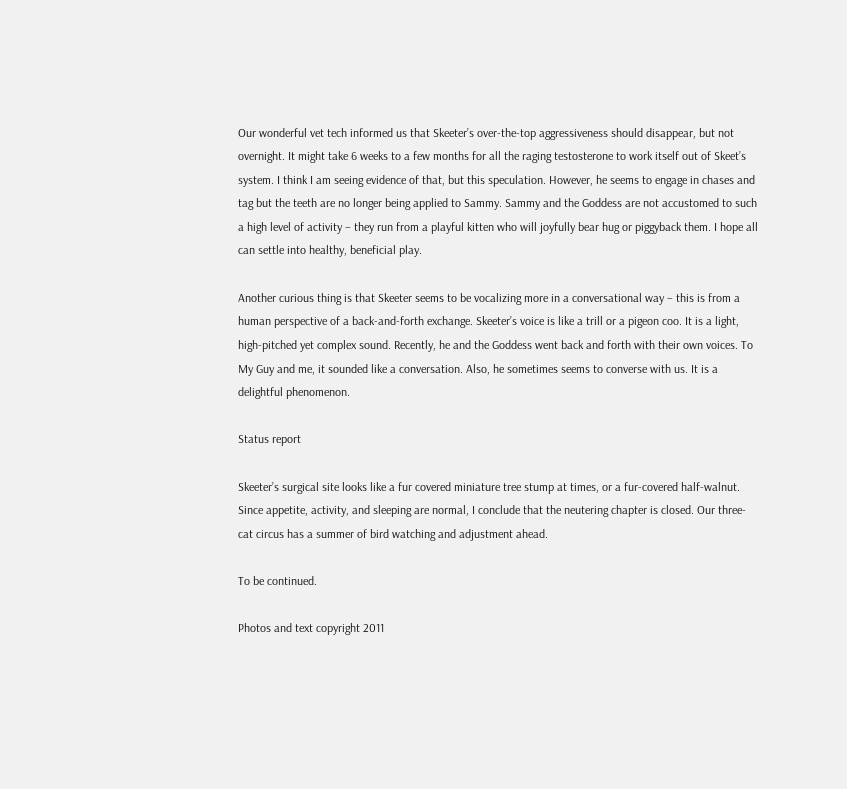Our wonderful vet tech informed us that Skeeter’s over-the-top aggressiveness should disappear, but not overnight. It might take 6 weeks to a few months for all the raging testosterone to work itself out of Skeet’s system. I think I am seeing evidence of that, but this speculation. However, he seems to engage in chases and tag but the teeth are no longer being applied to Sammy. Sammy and the Goddess are not accustomed to such a high level of activity – they run from a playful kitten who will joyfully bear hug or piggyback them. I hope all can settle into healthy, beneficial play.

Another curious thing is that Skeeter seems to be vocalizing more in a conversational way – this is from a human perspective of a back-and-forth exchange. Skeeter’s voice is like a trill or a pigeon coo. It is a light, high-pitched yet complex sound. Recently, he and the Goddess went back and forth with their own voices. To My Guy and me, it sounded like a conversation. Also, he sometimes seems to converse with us. It is a delightful phenomenon.

Status report

Skeeter’s surgical site looks like a fur covered miniature tree stump at times, or a fur-covered half-walnut.  Since appetite, activity, and sleeping are normal, I conclude that the neutering chapter is closed. Our three-cat circus has a summer of bird watching and adjustment ahead.

To be continued.

Photos and text copyright 2011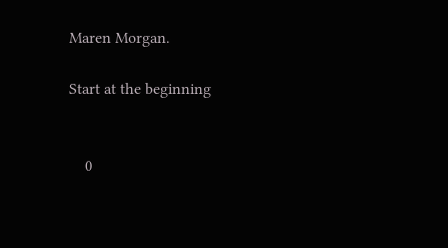Maren Morgan.

Start at the beginning


    0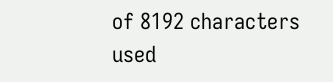of 8192 characters used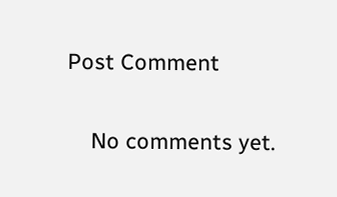Post Comment

    No comments yet.